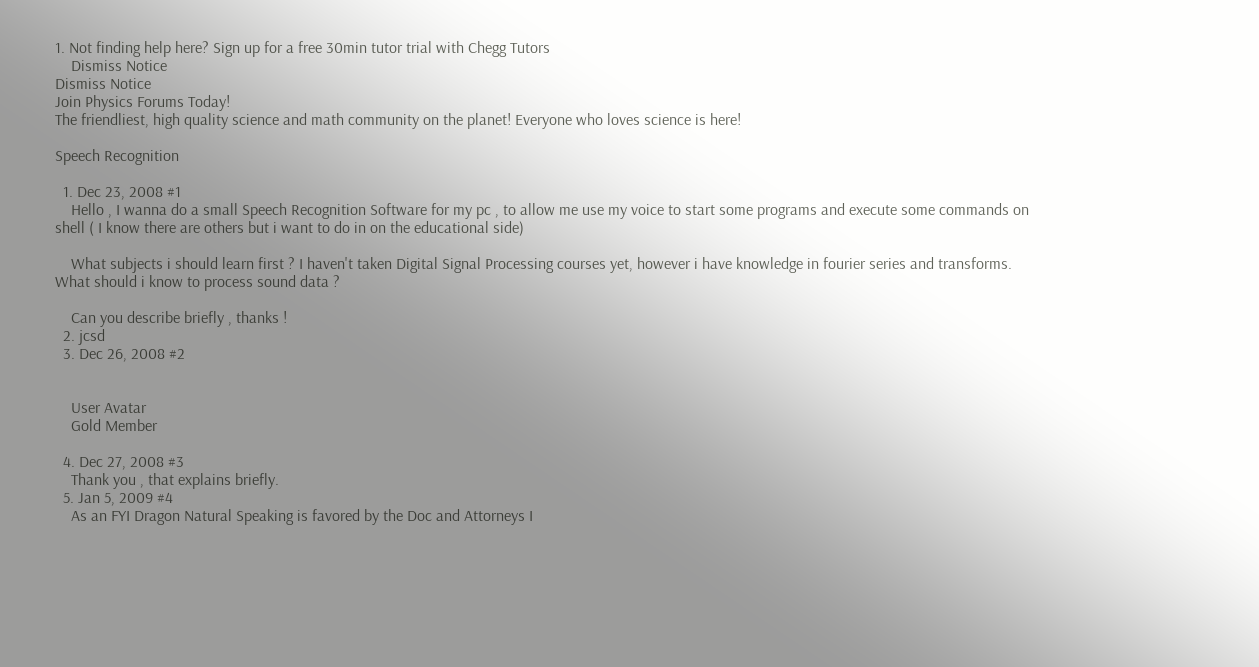1. Not finding help here? Sign up for a free 30min tutor trial with Chegg Tutors
    Dismiss Notice
Dismiss Notice
Join Physics Forums Today!
The friendliest, high quality science and math community on the planet! Everyone who loves science is here!

Speech Recognition

  1. Dec 23, 2008 #1
    Hello , I wanna do a small Speech Recognition Software for my pc , to allow me use my voice to start some programs and execute some commands on shell ( I know there are others but i want to do in on the educational side)

    What subjects i should learn first ? I haven't taken Digital Signal Processing courses yet, however i have knowledge in fourier series and transforms. What should i know to process sound data ?

    Can you describe briefly , thanks !
  2. jcsd
  3. Dec 26, 2008 #2


    User Avatar
    Gold Member

  4. Dec 27, 2008 #3
    Thank you , that explains briefly.
  5. Jan 5, 2009 #4
    As an FYI Dragon Natural Speaking is favored by the Doc and Attorneys I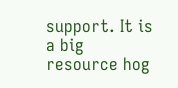support. It is a big resource hog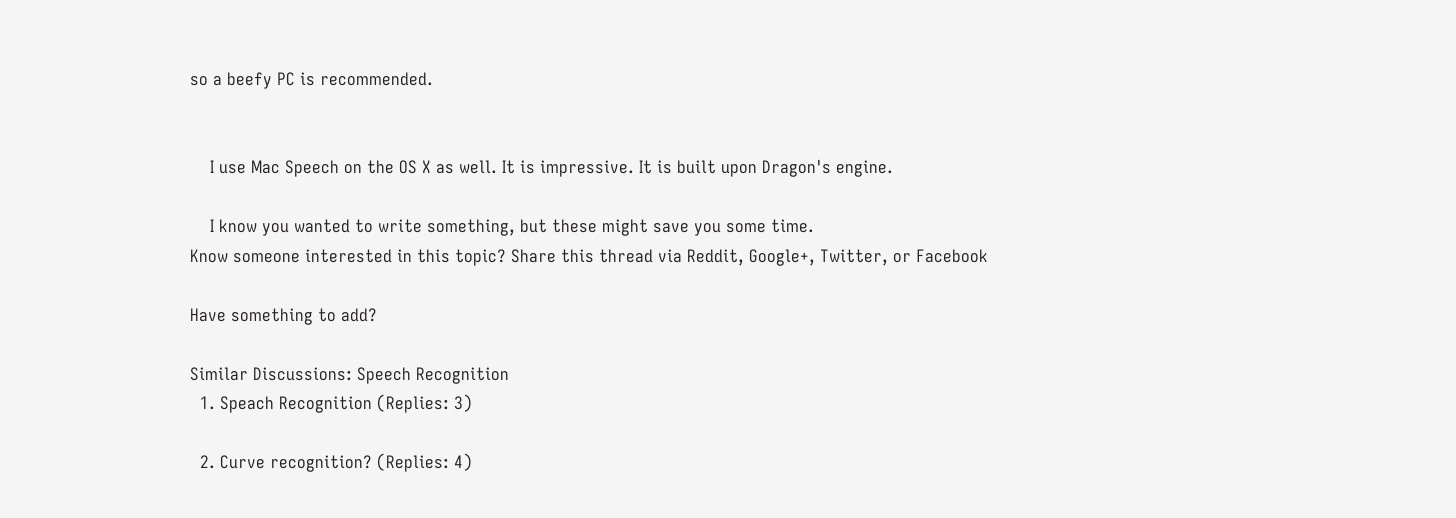so a beefy PC is recommended.


    I use Mac Speech on the OS X as well. It is impressive. It is built upon Dragon's engine.

    I know you wanted to write something, but these might save you some time.
Know someone interested in this topic? Share this thread via Reddit, Google+, Twitter, or Facebook

Have something to add?

Similar Discussions: Speech Recognition
  1. Speach Recognition (Replies: 3)

  2. Curve recognition? (Replies: 4)